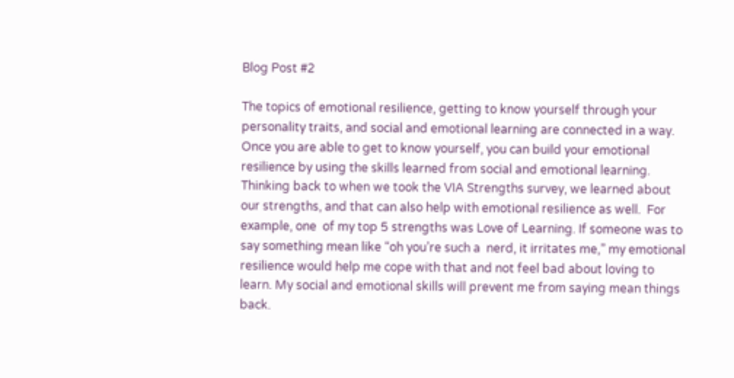Blog Post #2

The topics of emotional resilience, getting to know yourself through your personality traits, and social and emotional learning are connected in a way. Once you are able to get to know yourself, you can build your emotional resilience by using the skills learned from social and emotional learning. Thinking back to when we took the VIA Strengths survey, we learned about our strengths, and that can also help with emotional resilience as well.  For example, one  of my top 5 strengths was Love of Learning. If someone was to say something mean like “oh you’re such a  nerd, it irritates me,” my emotional resilience would help me cope with that and not feel bad about loving to learn. My social and emotional skills will prevent me from saying mean things back.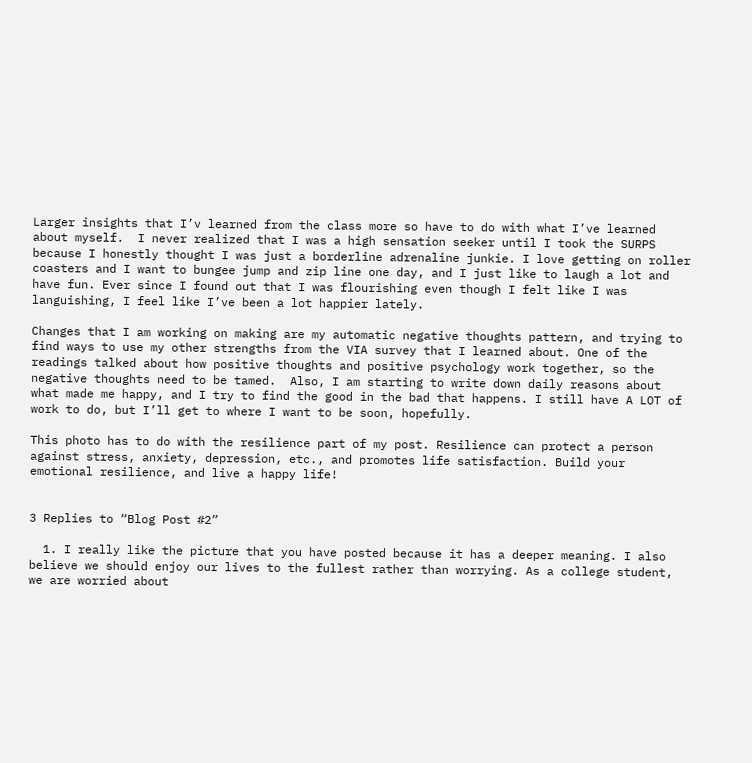Larger insights that I’v learned from the class more so have to do with what I’ve learned about myself.  I never realized that I was a high sensation seeker until I took the SURPS because I honestly thought I was just a borderline adrenaline junkie. I love getting on roller coasters and I want to bungee jump and zip line one day, and I just like to laugh a lot and have fun. Ever since I found out that I was flourishing even though I felt like I was languishing, I feel like I’ve been a lot happier lately.

Changes that I am working on making are my automatic negative thoughts pattern, and trying to find ways to use my other strengths from the VIA survey that I learned about. One of the readings talked about how positive thoughts and positive psychology work together, so the negative thoughts need to be tamed.  Also, I am starting to write down daily reasons about what made me happy, and I try to find the good in the bad that happens. I still have A LOT of work to do, but I’ll get to where I want to be soon, hopefully.

This photo has to do with the resilience part of my post. Resilience can protect a person against stress, anxiety, depression, etc., and promotes life satisfaction. Build your emotional resilience, and live a happy life!


3 Replies to “Blog Post #2”

  1. I really like the picture that you have posted because it has a deeper meaning. I also believe we should enjoy our lives to the fullest rather than worrying. As a college student, we are worried about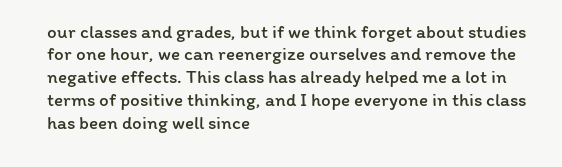our classes and grades, but if we think forget about studies for one hour, we can reenergize ourselves and remove the negative effects. This class has already helped me a lot in terms of positive thinking, and I hope everyone in this class has been doing well since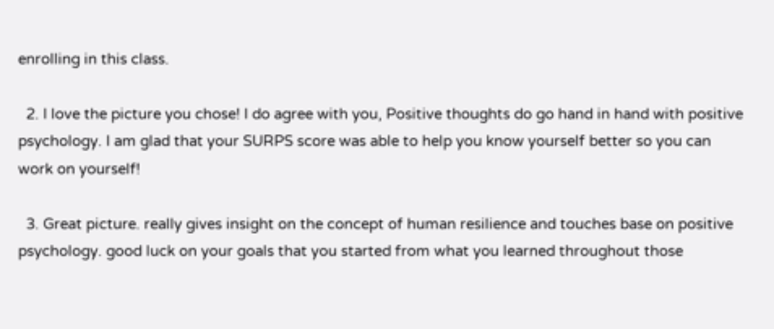enrolling in this class.

  2. I love the picture you chose! I do agree with you, Positive thoughts do go hand in hand with positive psychology. I am glad that your SURPS score was able to help you know yourself better so you can work on yourself!

  3. Great picture. really gives insight on the concept of human resilience and touches base on positive psychology. good luck on your goals that you started from what you learned throughout those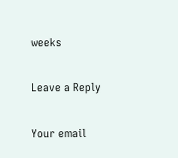weeks

Leave a Reply

Your email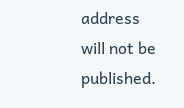address will not be published.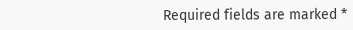Required fields are marked *